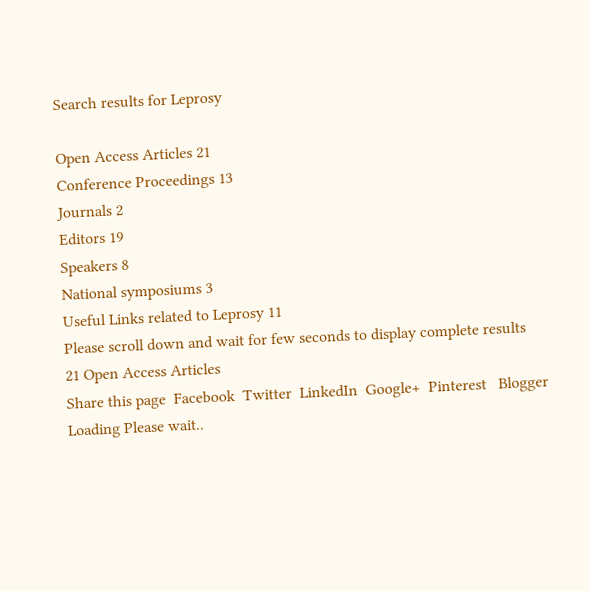Search results for Leprosy

Open Access Articles 21
Conference Proceedings 13
Journals 2
Editors 19
Speakers 8
National symposiums 3
Useful Links related to Leprosy 11
Please scroll down and wait for few seconds to display complete results
21 Open Access Articles
Share this page  Facebook  Twitter  LinkedIn  Google+  Pinterest   Blogger
Loading Please wait..